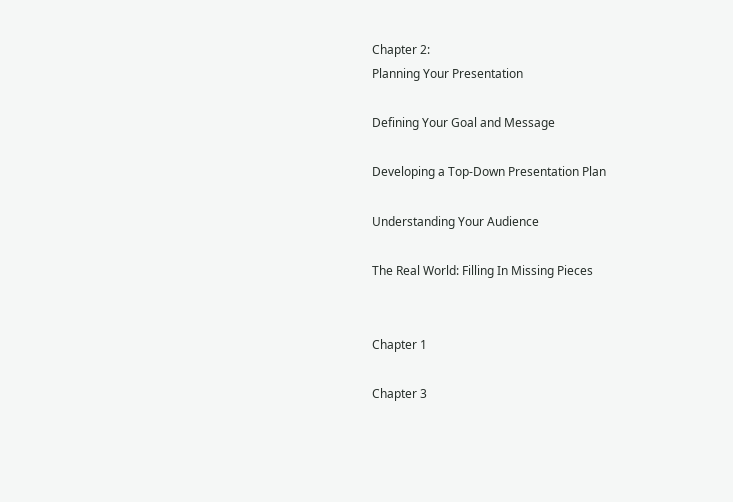Chapter 2:
Planning Your Presentation

Defining Your Goal and Message

Developing a Top-Down Presentation Plan

Understanding Your Audience

The Real World: Filling In Missing Pieces


Chapter 1

Chapter 3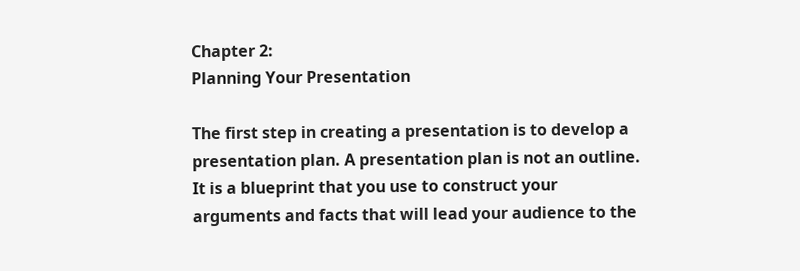Chapter 2:
Planning Your Presentation

The first step in creating a presentation is to develop a presentation plan. A presentation plan is not an outline. It is a blueprint that you use to construct your arguments and facts that will lead your audience to the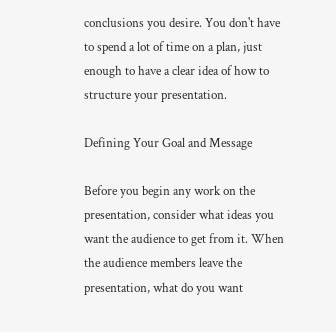conclusions you desire. You don't have to spend a lot of time on a plan, just enough to have a clear idea of how to structure your presentation.

Defining Your Goal and Message

Before you begin any work on the presentation, consider what ideas you want the audience to get from it. When the audience members leave the presentation, what do you want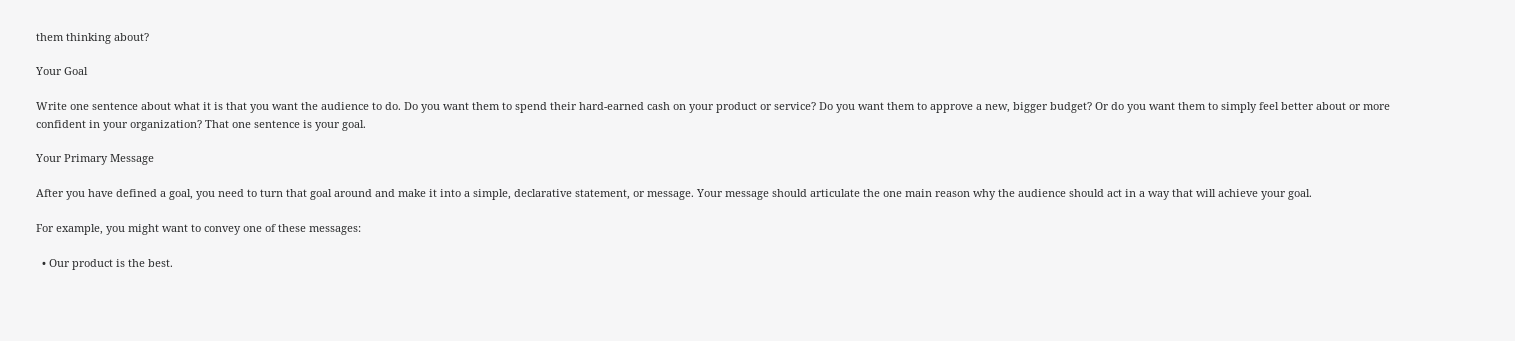them thinking about?

Your Goal

Write one sentence about what it is that you want the audience to do. Do you want them to spend their hard-earned cash on your product or service? Do you want them to approve a new, bigger budget? Or do you want them to simply feel better about or more confident in your organization? That one sentence is your goal.

Your Primary Message

After you have defined a goal, you need to turn that goal around and make it into a simple, declarative statement, or message. Your message should articulate the one main reason why the audience should act in a way that will achieve your goal.

For example, you might want to convey one of these messages:

  • Our product is the best.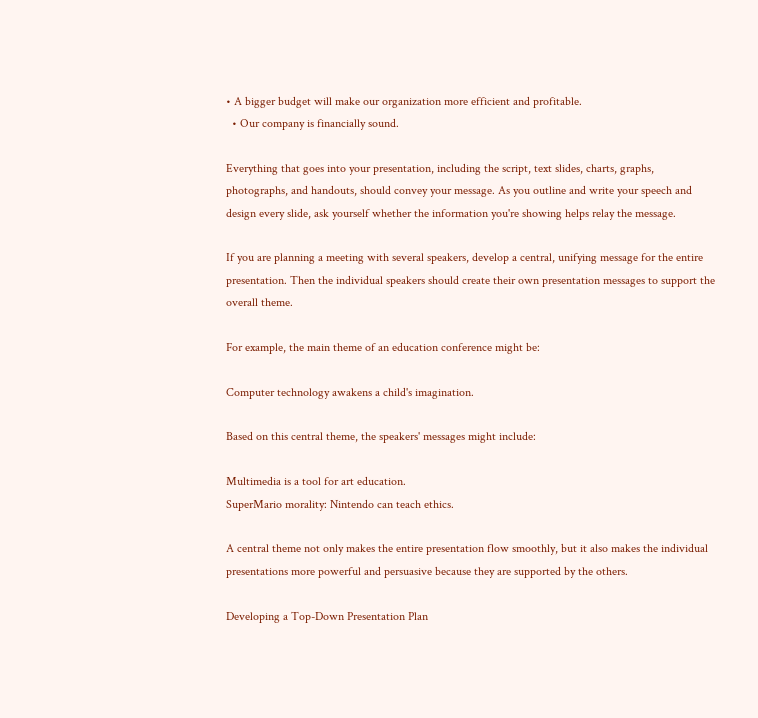• A bigger budget will make our organization more efficient and profitable.
  • Our company is financially sound.

Everything that goes into your presentation, including the script, text slides, charts, graphs, photographs, and handouts, should convey your message. As you outline and write your speech and design every slide, ask yourself whether the information you're showing helps relay the message.

If you are planning a meeting with several speakers, develop a central, unifying message for the entire presentation. Then the individual speakers should create their own presentation messages to support the overall theme.

For example, the main theme of an education conference might be:

Computer technology awakens a child's imagination.

Based on this central theme, the speakers' messages might include:

Multimedia is a tool for art education.
SuperMario morality: Nintendo can teach ethics.

A central theme not only makes the entire presentation flow smoothly, but it also makes the individual presentations more powerful and persuasive because they are supported by the others.

Developing a Top-Down Presentation Plan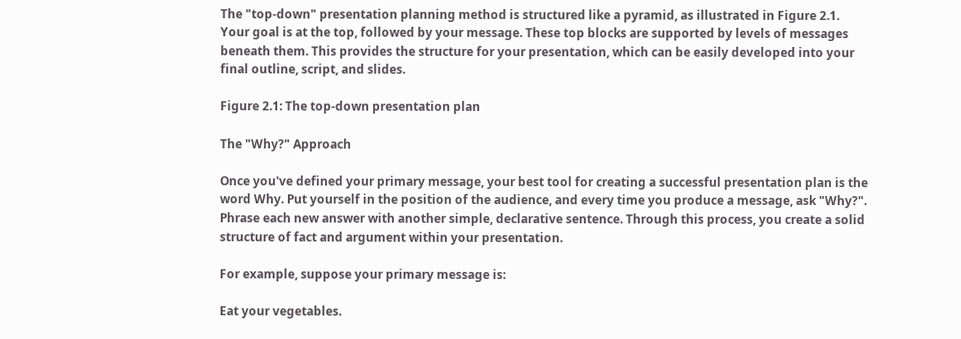The "top-down" presentation planning method is structured like a pyramid, as illustrated in Figure 2.1. Your goal is at the top, followed by your message. These top blocks are supported by levels of messages beneath them. This provides the structure for your presentation, which can be easily developed into your final outline, script, and slides.

Figure 2.1: The top-down presentation plan

The "Why?" Approach

Once you've defined your primary message, your best tool for creating a successful presentation plan is the word Why. Put yourself in the position of the audience, and every time you produce a message, ask "Why?". Phrase each new answer with another simple, declarative sentence. Through this process, you create a solid structure of fact and argument within your presentation.

For example, suppose your primary message is:

Eat your vegetables.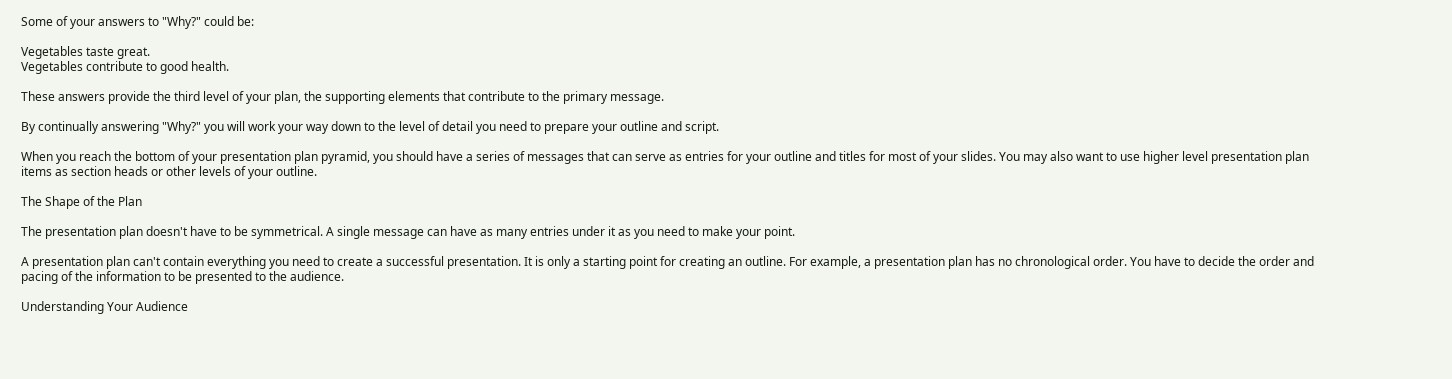Some of your answers to "Why?" could be:

Vegetables taste great.
Vegetables contribute to good health.

These answers provide the third level of your plan, the supporting elements that contribute to the primary message.

By continually answering "Why?" you will work your way down to the level of detail you need to prepare your outline and script.

When you reach the bottom of your presentation plan pyramid, you should have a series of messages that can serve as entries for your outline and titles for most of your slides. You may also want to use higher level presentation plan items as section heads or other levels of your outline.

The Shape of the Plan

The presentation plan doesn't have to be symmetrical. A single message can have as many entries under it as you need to make your point.

A presentation plan can't contain everything you need to create a successful presentation. It is only a starting point for creating an outline. For example, a presentation plan has no chronological order. You have to decide the order and pacing of the information to be presented to the audience.

Understanding Your Audience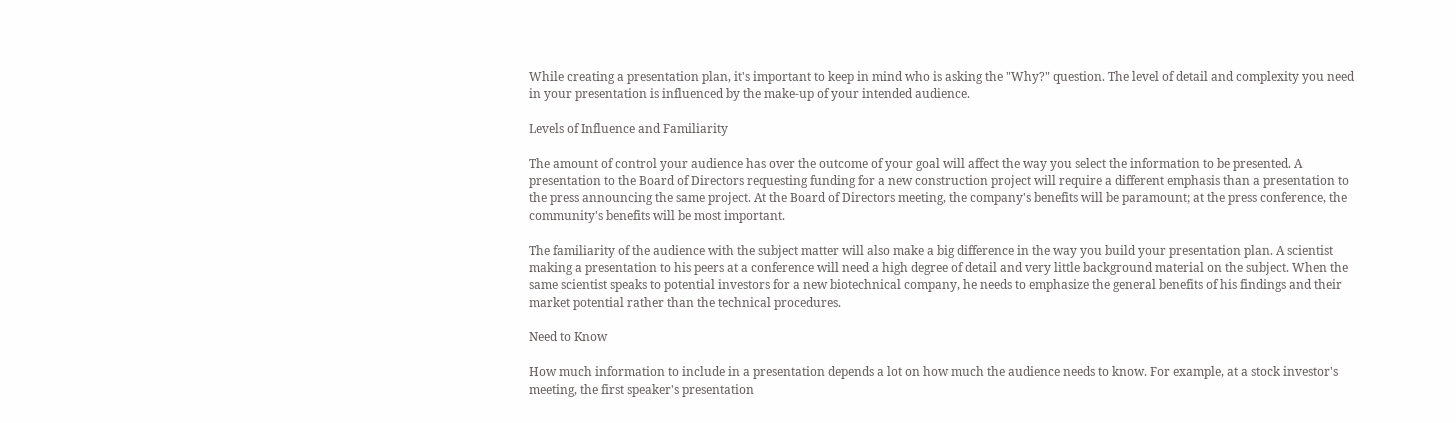While creating a presentation plan, it's important to keep in mind who is asking the "Why?" question. The level of detail and complexity you need in your presentation is influenced by the make-up of your intended audience.

Levels of Influence and Familiarity

The amount of control your audience has over the outcome of your goal will affect the way you select the information to be presented. A presentation to the Board of Directors requesting funding for a new construction project will require a different emphasis than a presentation to the press announcing the same project. At the Board of Directors meeting, the company's benefits will be paramount; at the press conference, the community's benefits will be most important.

The familiarity of the audience with the subject matter will also make a big difference in the way you build your presentation plan. A scientist making a presentation to his peers at a conference will need a high degree of detail and very little background material on the subject. When the same scientist speaks to potential investors for a new biotechnical company, he needs to emphasize the general benefits of his findings and their market potential rather than the technical procedures.

Need to Know

How much information to include in a presentation depends a lot on how much the audience needs to know. For example, at a stock investor's meeting, the first speaker's presentation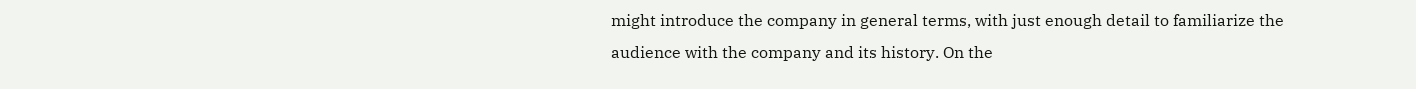might introduce the company in general terms, with just enough detail to familiarize the audience with the company and its history. On the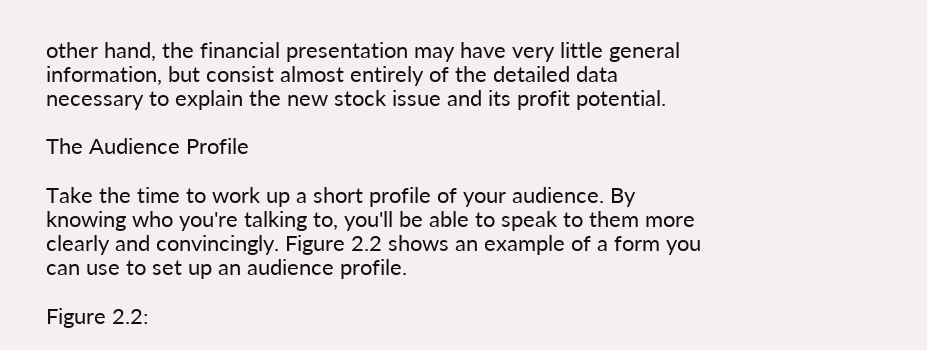other hand, the financial presentation may have very little general information, but consist almost entirely of the detailed data necessary to explain the new stock issue and its profit potential.

The Audience Profile

Take the time to work up a short profile of your audience. By knowing who you're talking to, you'll be able to speak to them more clearly and convincingly. Figure 2.2 shows an example of a form you can use to set up an audience profile.

Figure 2.2: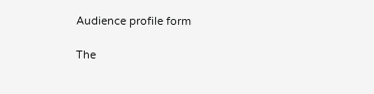Audience profile form

The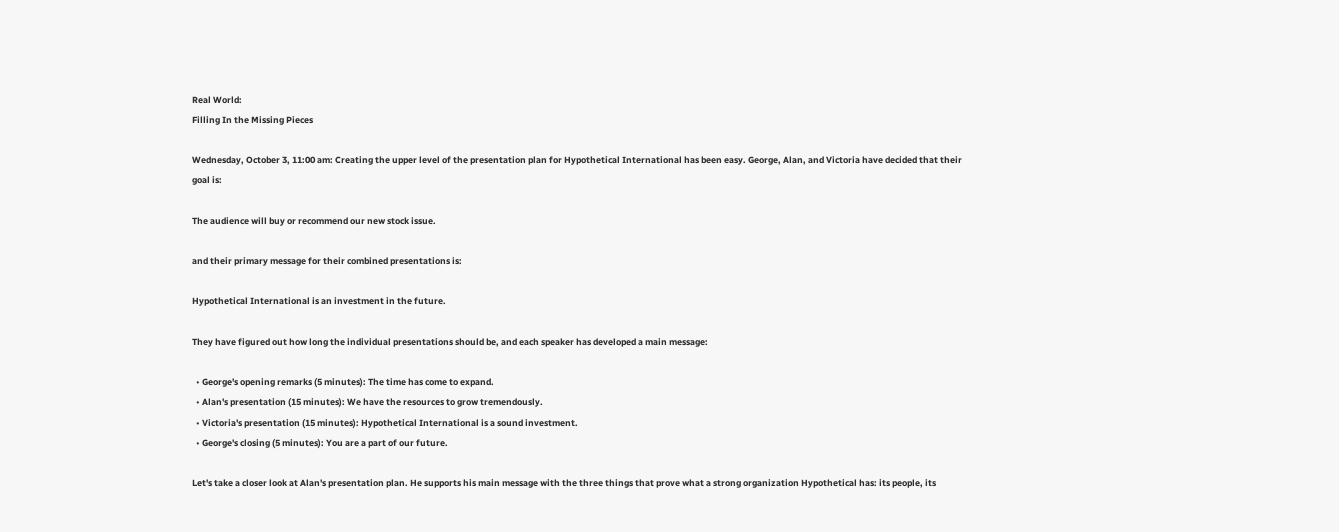Real World:
Filling In the Missing Pieces

Wednesday, October 3, 11:00 am: Creating the upper level of the presentation plan for Hypothetical International has been easy. George, Alan, and Victoria have decided that their goal is:

The audience will buy or recommend our new stock issue.

and their primary message for their combined presentations is:

Hypothetical International is an investment in the future.

They have figured out how long the individual presentations should be, and each speaker has developed a main message:

  • George's opening remarks (5 minutes): The time has come to expand.
  • Alan's presentation (15 minutes): We have the resources to grow tremendously.
  • Victoria's presentation (15 minutes): Hypothetical International is a sound investment.
  • George's closing (5 minutes): You are a part of our future.

Let's take a closer look at Alan's presentation plan. He supports his main message with the three things that prove what a strong organization Hypothetical has: its people, its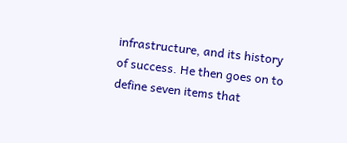infrastructure, and its history of success. He then goes on to define seven items that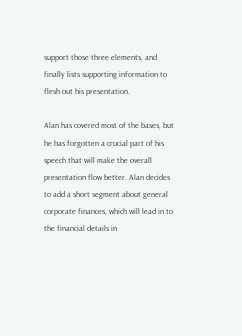support those three elements, and finally lists supporting information to flesh out his presentation.

Alan has covered most of the bases, but he has forgotten a crucial part of his speech that will make the overall presentation flow better. Alan decides to add a short segment about general corporate finances, which will lead in to the financial details in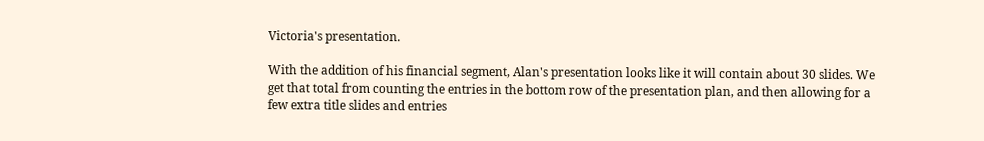Victoria's presentation.

With the addition of his financial segment, Alan's presentation looks like it will contain about 30 slides. We get that total from counting the entries in the bottom row of the presentation plan, and then allowing for a few extra title slides and entries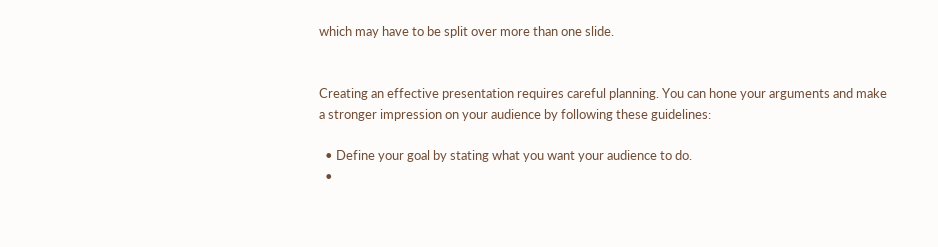which may have to be split over more than one slide.


Creating an effective presentation requires careful planning. You can hone your arguments and make a stronger impression on your audience by following these guidelines:

  • Define your goal by stating what you want your audience to do.
  •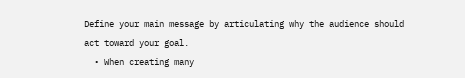Define your main message by articulating why the audience should act toward your goal.
  • When creating many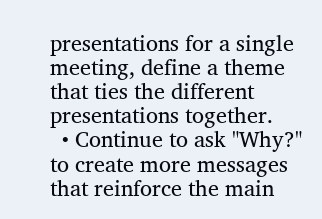presentations for a single meeting, define a theme that ties the different presentations together.
  • Continue to ask "Why?" to create more messages that reinforce the main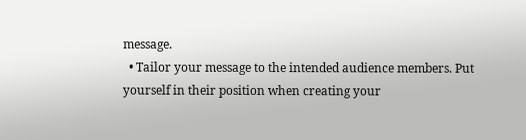message.
  • Tailor your message to the intended audience members. Put yourself in their position when creating your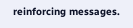reinforcing messages.